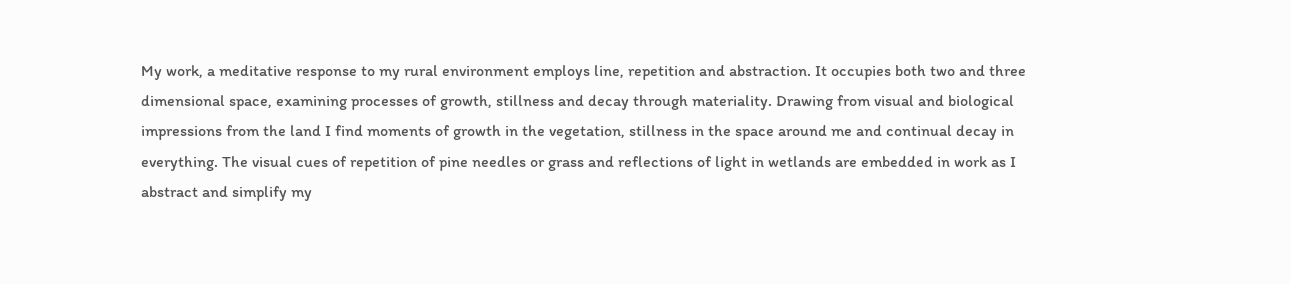My work, a meditative response to my rural environment employs line, repetition and abstraction. It occupies both two and three dimensional space, examining processes of growth, stillness and decay through materiality. Drawing from visual and biological impressions from the land I find moments of growth in the vegetation, stillness in the space around me and continual decay in everything. The visual cues of repetition of pine needles or grass and reflections of light in wetlands are embedded in work as I abstract and simplify my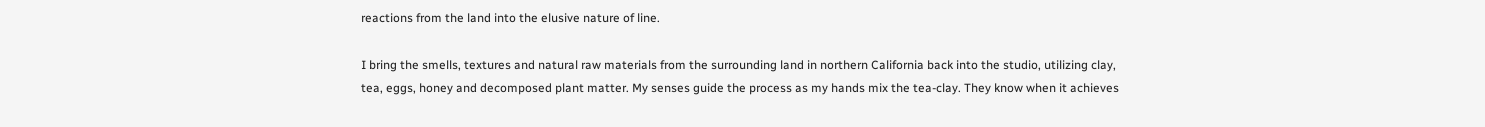reactions from the land into the elusive nature of line.

I bring the smells, textures and natural raw materials from the surrounding land in northern California back into the studio, utilizing clay, tea, eggs, honey and decomposed plant matter. My senses guide the process as my hands mix the tea-clay. They know when it achieves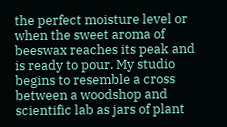the perfect moisture level or when the sweet aroma of beeswax reaches its peak and is ready to pour. My studio begins to resemble a cross between a woodshop and scientific lab as jars of plant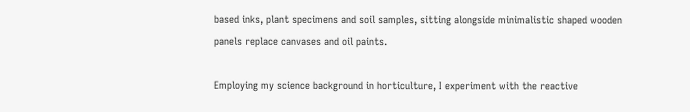based inks, plant specimens and soil samples, sitting alongside minimalistic shaped wooden panels replace canvases and oil paints.

Employing my science background in horticulture, I experiment with the reactive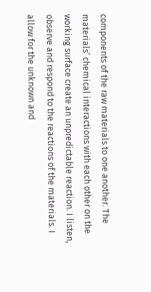components of the raw materials to one another. The materials’ chemical interactions with each other on the working surface create an unpredictable reaction. I listen, observe and respond to the reactions of the materials. I allow for the unknown and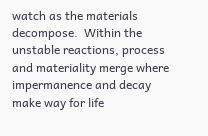watch as the materials decompose.  Within the unstable reactions, process and materiality merge where impermanence and decay make way for life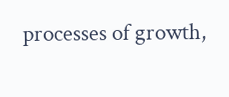processes of growth,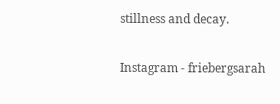stillness and decay.

Instagram - friebergsarah